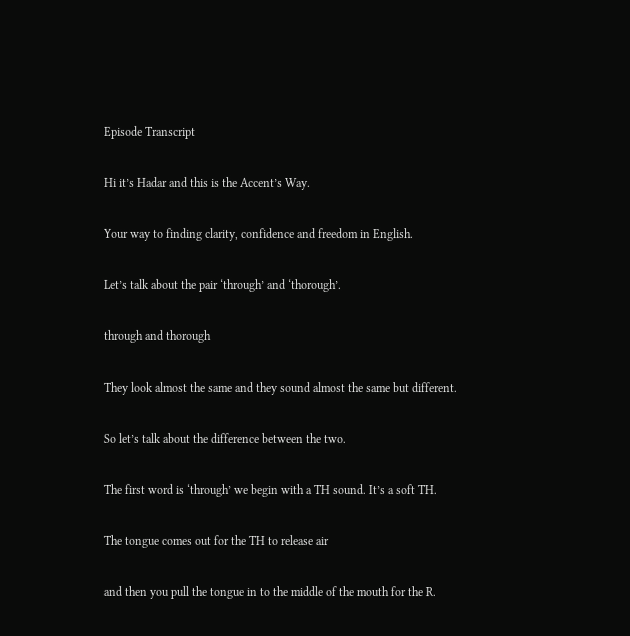Episode Transcript

Hi it’s Hadar and this is the Accent’s Way.

Your way to finding clarity, confidence and freedom in English.

Let’s talk about the pair ‘through’ and ‘thorough’.

through and thorough

They look almost the same and they sound almost the same but different.

So let’s talk about the difference between the two.

The first word is ‘through’ we begin with a TH sound. It’s a soft TH.

The tongue comes out for the TH to release air

and then you pull the tongue in to the middle of the mouth for the R.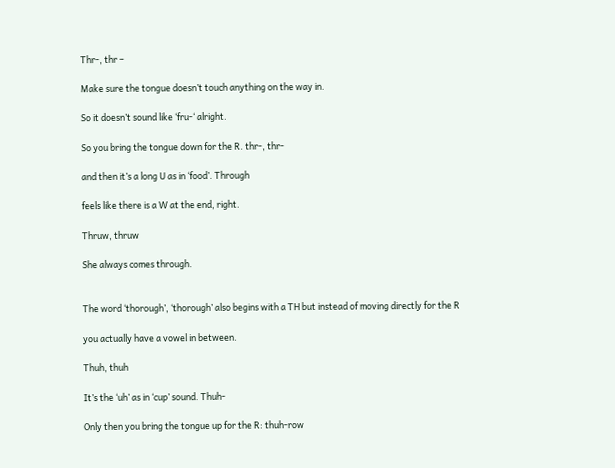Thr-, thr –

Make sure the tongue doesn’t touch anything on the way in.

So it doesn’t sound like ‘fru-‘ alright.

So you bring the tongue down for the R. thr-, thr-

and then it’s a long U as in ‘food’. Through

feels like there is a W at the end, right.

Thruw, thruw

She always comes through.


The word ‘thorough’, ‘thorough’ also begins with a TH but instead of moving directly for the R

you actually have a vowel in between.

Thuh, thuh

It’s the ‘uh’ as in ‘cup’ sound. Thuh-

Only then you bring the tongue up for the R: thuh-row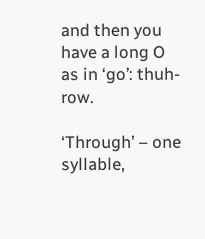and then you have a long O as in ‘go’: thuh-row.

‘Through’ – one syllable,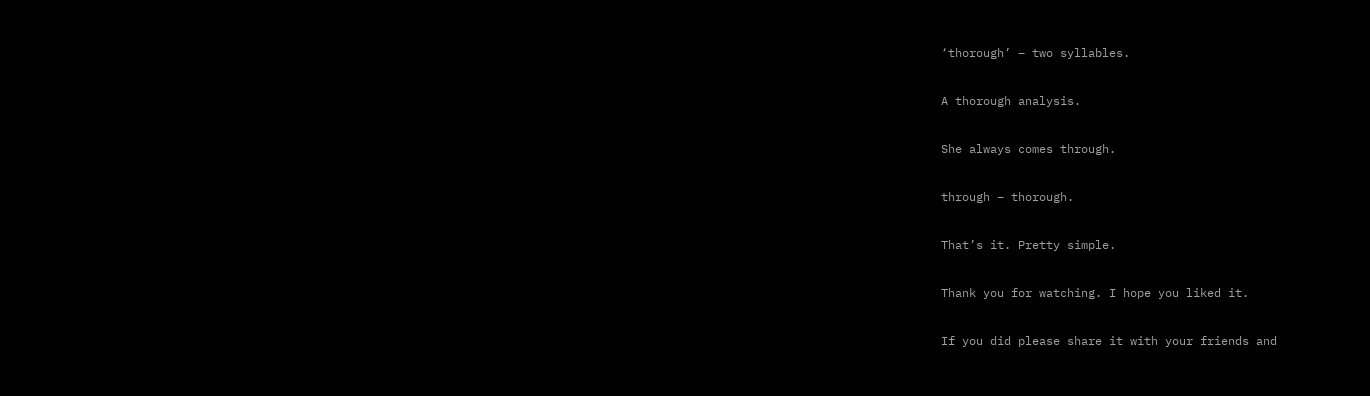‘thorough’ – two syllables.

A thorough analysis.

She always comes through.

through – thorough.

That’s it. Pretty simple.

Thank you for watching. I hope you liked it.

If you did please share it with your friends and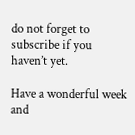do not forget to subscribe if you haven’t yet.

Have a wonderful week and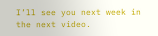I’ll see you next week in the next video.